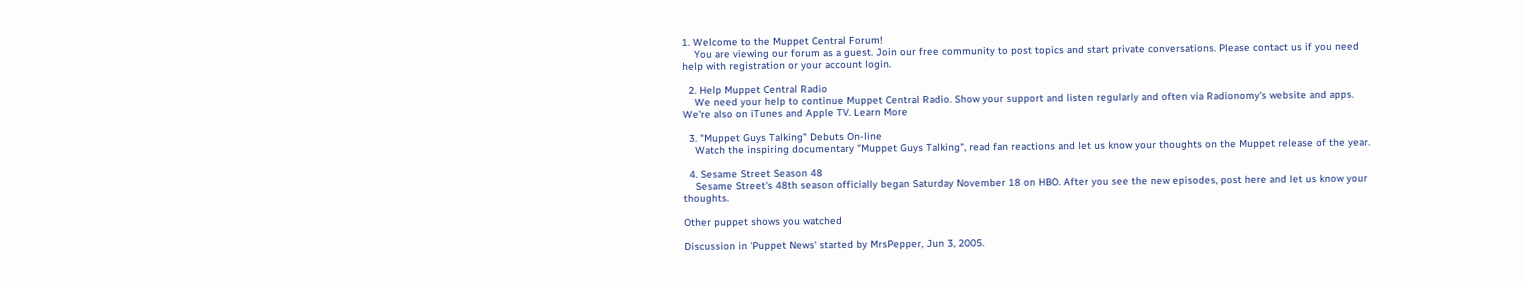1. Welcome to the Muppet Central Forum!
    You are viewing our forum as a guest. Join our free community to post topics and start private conversations. Please contact us if you need help with registration or your account login.

  2. Help Muppet Central Radio
    We need your help to continue Muppet Central Radio. Show your support and listen regularly and often via Radionomy's website and apps. We're also on iTunes and Apple TV. Learn More

  3. "Muppet Guys Talking" Debuts On-line
    Watch the inspiring documentary "Muppet Guys Talking", read fan reactions and let us know your thoughts on the Muppet release of the year.

  4. Sesame Street Season 48
    Sesame Street's 48th season officially began Saturday November 18 on HBO. After you see the new episodes, post here and let us know your thoughts.

Other puppet shows you watched

Discussion in 'Puppet News' started by MrsPepper, Jun 3, 2005.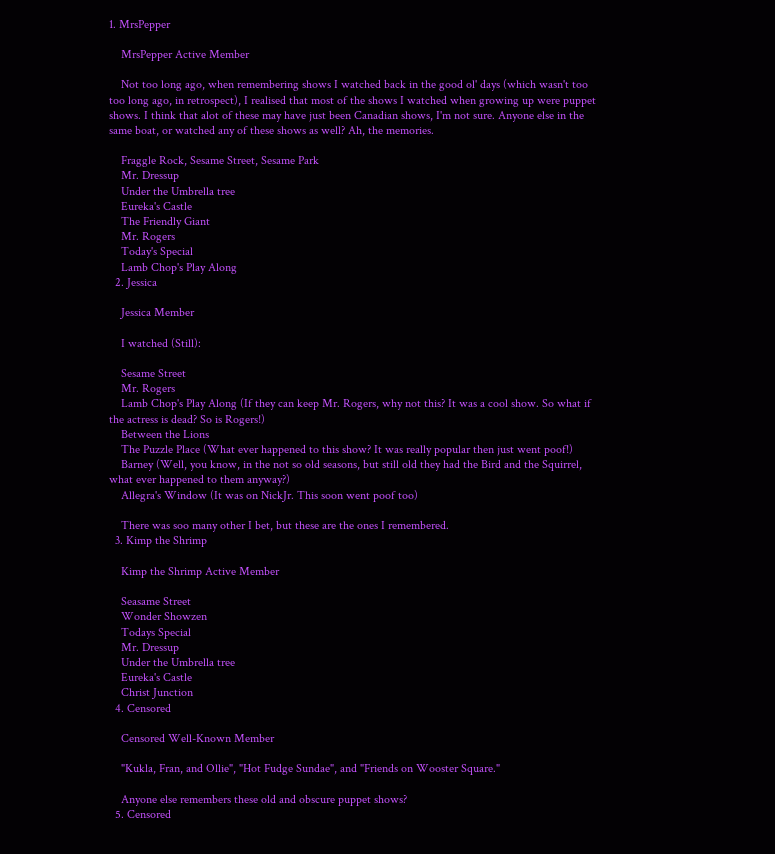1. MrsPepper

    MrsPepper Active Member

    Not too long ago, when remembering shows I watched back in the good ol' days (which wasn't too too long ago, in retrospect), I realised that most of the shows I watched when growing up were puppet shows. I think that alot of these may have just been Canadian shows, I'm not sure. Anyone else in the same boat, or watched any of these shows as well? Ah, the memories.

    Fraggle Rock, Sesame Street, Sesame Park
    Mr. Dressup
    Under the Umbrella tree
    Eureka's Castle
    The Friendly Giant
    Mr. Rogers
    Today's Special
    Lamb Chop's Play Along
  2. Jessica

    Jessica Member

    I watched (Still):

    Sesame Street
    Mr. Rogers
    Lamb Chop's Play Along (If they can keep Mr. Rogers, why not this? It was a cool show. So what if the actress is dead? So is Rogers!)
    Between the Lions
    The Puzzle Place (What ever happened to this show? It was really popular then just went poof!)
    Barney (Well, you know, in the not so old seasons, but still old they had the Bird and the Squirrel, what ever happened to them anyway?)
    Allegra's Window (It was on NickJr. This soon went poof too)

    There was soo many other I bet, but these are the ones I remembered.
  3. Kimp the Shrimp

    Kimp the Shrimp Active Member

    Seasame Street
    Wonder Showzen
    Todays Special
    Mr. Dressup
    Under the Umbrella tree
    Eureka's Castle
    Christ Junction
  4. Censored

    Censored Well-Known Member

    "Kukla, Fran, and Ollie", "Hot Fudge Sundae", and "Friends on Wooster Square."

    Anyone else remembers these old and obscure puppet shows?
  5. Censored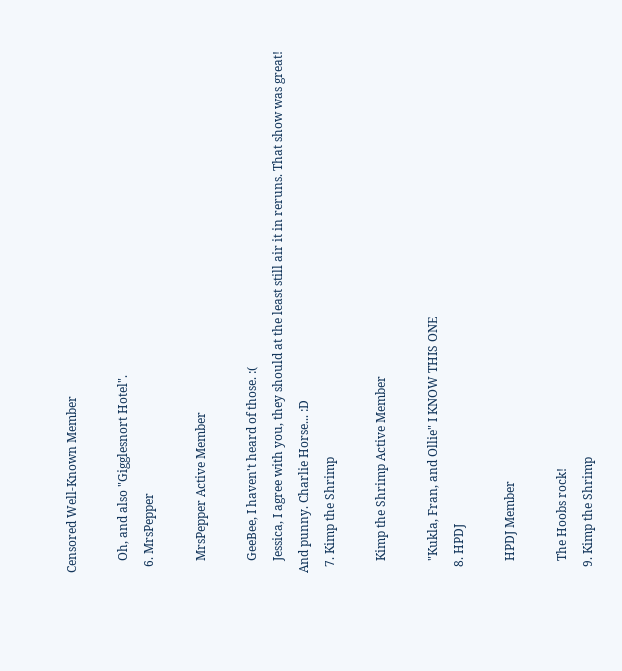Censored Well-Known Member

    Oh, and also "Gigglesnort Hotel".
  6. MrsPepper

    MrsPepper Active Member

    GeeBee, I haven't heard of those. :(
    Jessica, I agree with you, they should at the least still air it in reruns. That show was great! And punny. Charlie Horse... :D
  7. Kimp the Shrimp

    Kimp the Shrimp Active Member

    "Kukla, Fran, and Ollie" I KNOW THIS ONE
  8. HPDJ

    HPDJ Member

    The Hoobs rock!
  9. Kimp the Shrimp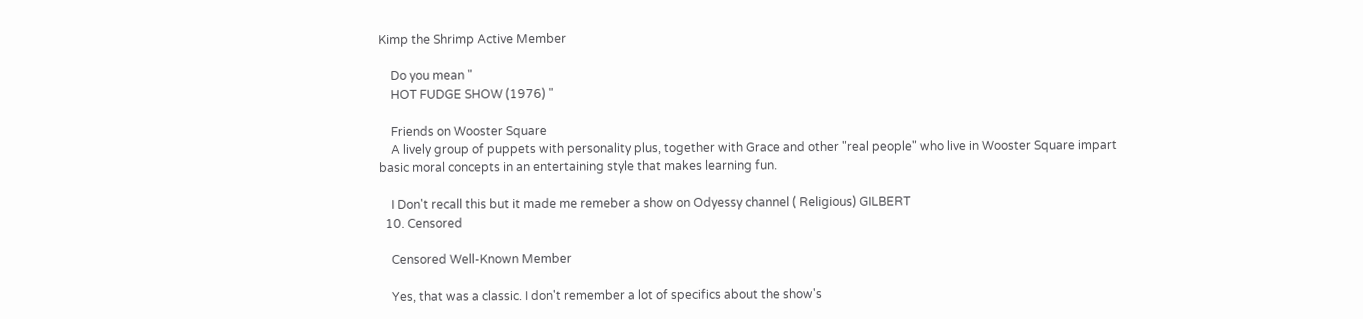Kimp the Shrimp Active Member

    Do you mean "
    HOT FUDGE SHOW (1976) "

    Friends on Wooster Square
    A lively group of puppets with personality plus, together with Grace and other "real people" who live in Wooster Square impart basic moral concepts in an entertaining style that makes learning fun.

    I Don't recall this but it made me remeber a show on Odyessy channel ( Religious) GILBERT
  10. Censored

    Censored Well-Known Member

    Yes, that was a classic. I don't remember a lot of specifics about the show's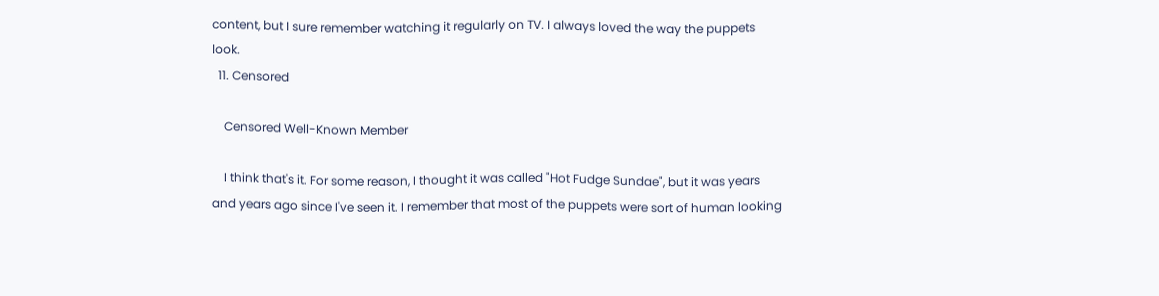content, but I sure remember watching it regularly on TV. I always loved the way the puppets look.
  11. Censored

    Censored Well-Known Member

    I think that's it. For some reason, I thought it was called "Hot Fudge Sundae", but it was years and years ago since I've seen it. I remember that most of the puppets were sort of human looking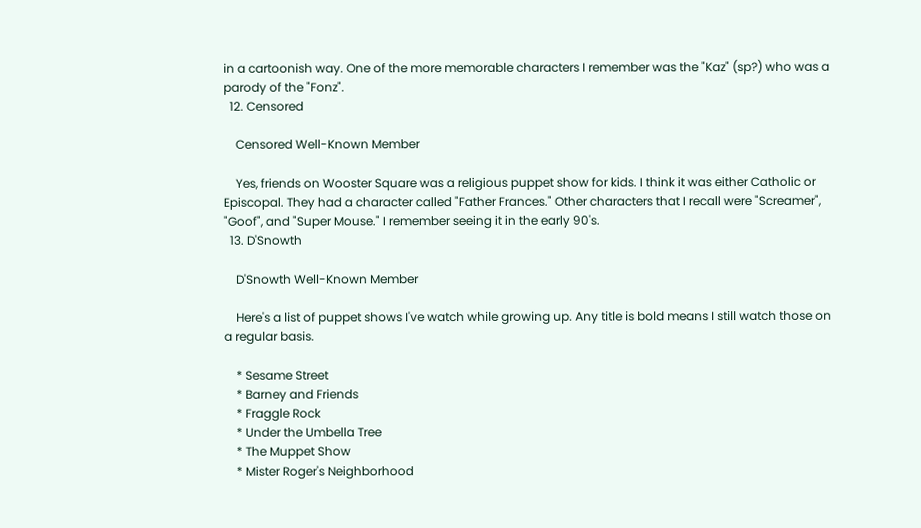in a cartoonish way. One of the more memorable characters I remember was the "Kaz" (sp?) who was a parody of the "Fonz".
  12. Censored

    Censored Well-Known Member

    Yes, friends on Wooster Square was a religious puppet show for kids. I think it was either Catholic or Episcopal. They had a character called "Father Frances." Other characters that I recall were "Screamer", "Goof", and "Super Mouse." I remember seeing it in the early 90's.
  13. D'Snowth

    D'Snowth Well-Known Member

    Here's a list of puppet shows I've watch while growing up. Any title is bold means I still watch those on a regular basis.

    * Sesame Street
    * Barney and Friends
    * Fraggle Rock
    * Under the Umbella Tree
    * The Muppet Show
    * Mister Roger's Neighborhood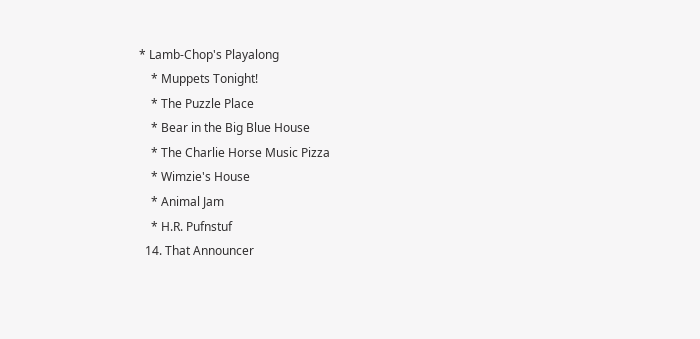* Lamb-Chop's Playalong
    * Muppets Tonight!
    * The Puzzle Place
    * Bear in the Big Blue House
    * The Charlie Horse Music Pizza
    * Wimzie's House
    * Animal Jam
    * H.R. Pufnstuf
  14. That Announcer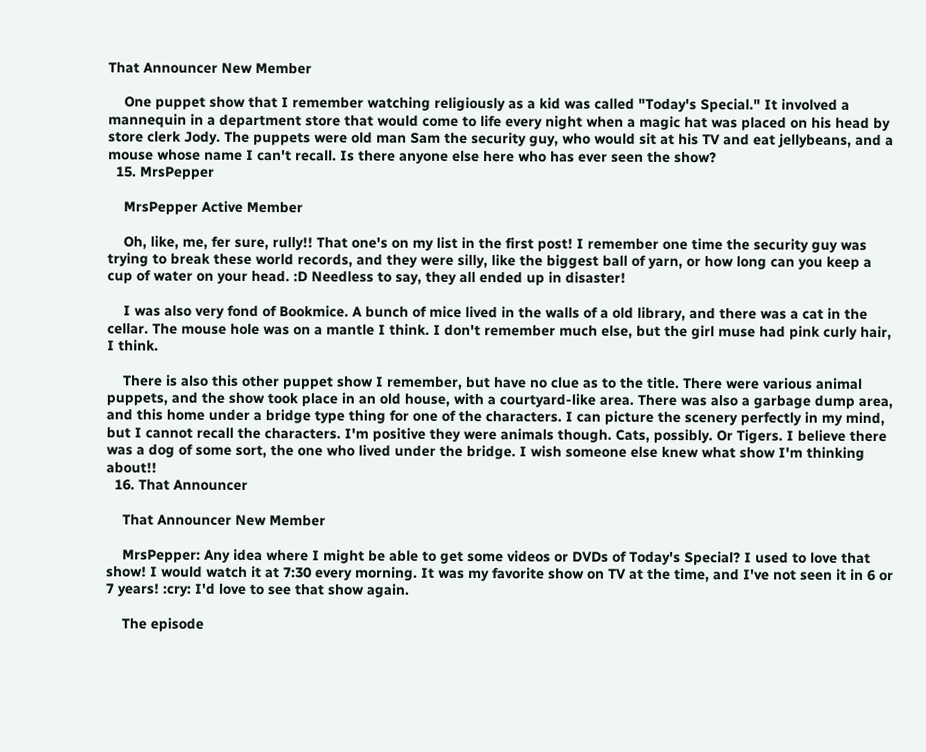That Announcer New Member

    One puppet show that I remember watching religiously as a kid was called "Today's Special." It involved a mannequin in a department store that would come to life every night when a magic hat was placed on his head by store clerk Jody. The puppets were old man Sam the security guy, who would sit at his TV and eat jellybeans, and a mouse whose name I can't recall. Is there anyone else here who has ever seen the show?
  15. MrsPepper

    MrsPepper Active Member

    Oh, like, me, fer sure, rully!! That one's on my list in the first post! I remember one time the security guy was trying to break these world records, and they were silly, like the biggest ball of yarn, or how long can you keep a cup of water on your head. :D Needless to say, they all ended up in disaster!

    I was also very fond of Bookmice. A bunch of mice lived in the walls of a old library, and there was a cat in the cellar. The mouse hole was on a mantle I think. I don't remember much else, but the girl muse had pink curly hair, I think.

    There is also this other puppet show I remember, but have no clue as to the title. There were various animal puppets, and the show took place in an old house, with a courtyard-like area. There was also a garbage dump area, and this home under a bridge type thing for one of the characters. I can picture the scenery perfectly in my mind, but I cannot recall the characters. I'm positive they were animals though. Cats, possibly. Or Tigers. I believe there was a dog of some sort, the one who lived under the bridge. I wish someone else knew what show I'm thinking about!!
  16. That Announcer

    That Announcer New Member

    MrsPepper: Any idea where I might be able to get some videos or DVDs of Today's Special? I used to love that show! I would watch it at 7:30 every morning. It was my favorite show on TV at the time, and I've not seen it in 6 or 7 years! :cry: I'd love to see that show again.

    The episode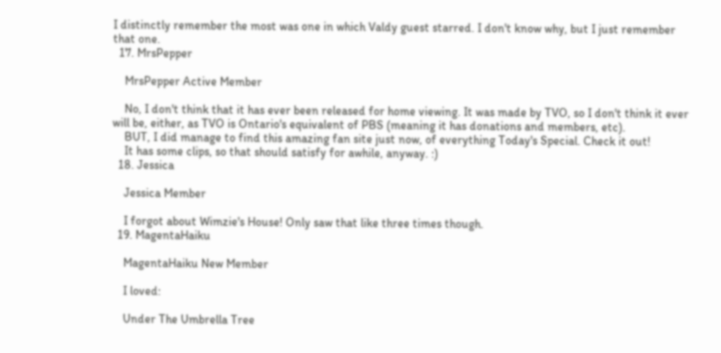I distinctly remember the most was one in which Valdy guest starred. I don't know why, but I just remember that one.
  17. MrsPepper

    MrsPepper Active Member

    No, I don't think that it has ever been released for home viewing. It was made by TVO, so I don't think it ever will be, either, as TVO is Ontario's equivalent of PBS (meaning it has donations and members, etc).
    BUT, I did manage to find this amazing fan site just now, of everything Today's Special. Check it out!
    It has some clips, so that should satisfy for awhile, anyway. :)
  18. Jessica

    Jessica Member

    I forgot about Wimzie's House! Only saw that like three times though.
  19. MagentaHaiku

    MagentaHaiku New Member

    I loved:

    Under The Umbrella Tree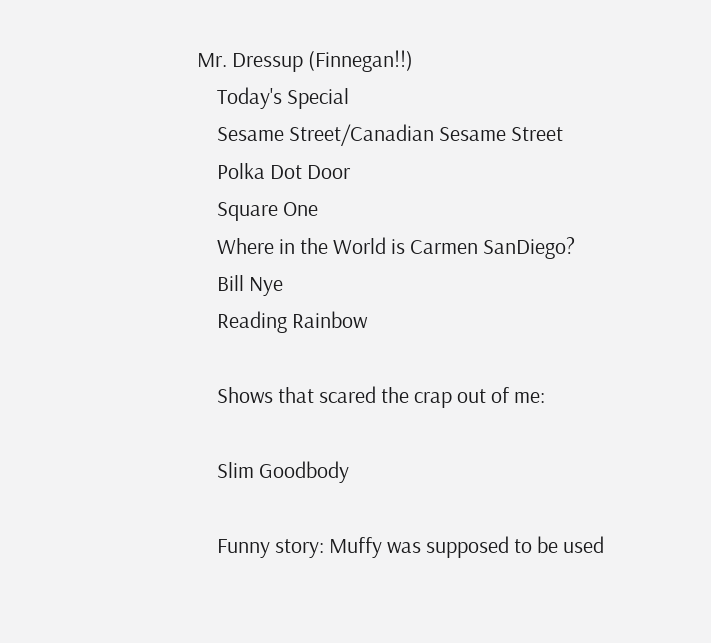Mr. Dressup (Finnegan!!)
    Today's Special
    Sesame Street/Canadian Sesame Street
    Polka Dot Door
    Square One
    Where in the World is Carmen SanDiego?
    Bill Nye
    Reading Rainbow

    Shows that scared the crap out of me:

    Slim Goodbody

    Funny story: Muffy was supposed to be used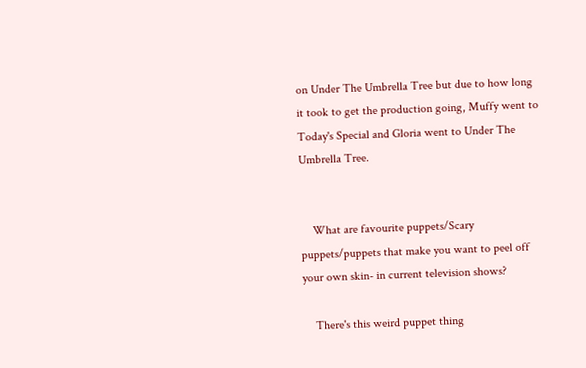on Under The Umbrella Tree but due to how long it took to get the production going, Muffy went to Today's Special and Gloria went to Under The Umbrella Tree.


    What are favourite puppets/Scary puppets/puppets that make you want to peel off your own skin- in current television shows?

    There's this weird puppet thing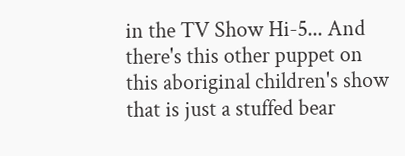in the TV Show Hi-5... And there's this other puppet on this aboriginal children's show that is just a stuffed bear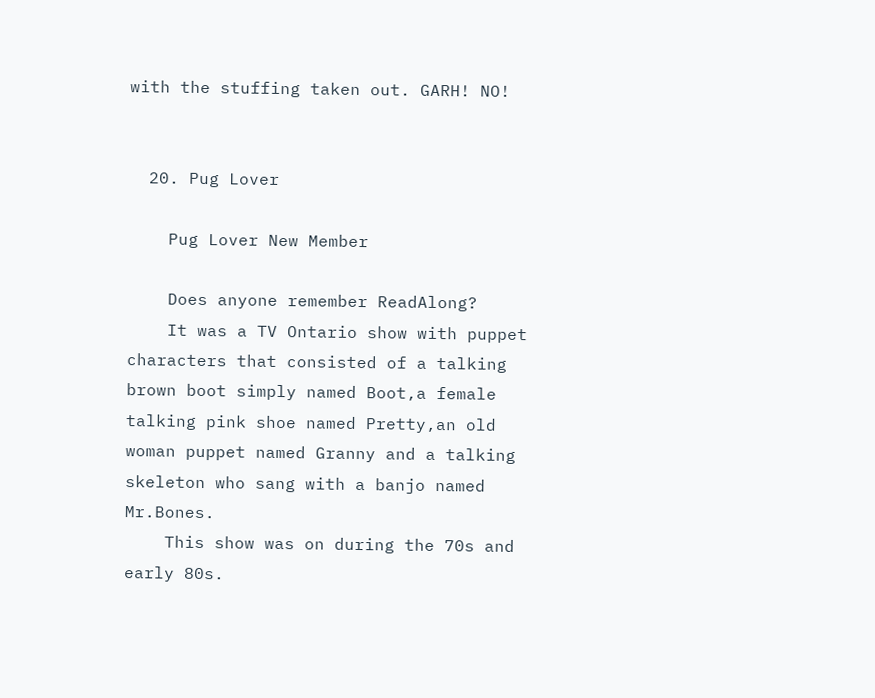with the stuffing taken out. GARH! NO!


  20. Pug Lover

    Pug Lover New Member

    Does anyone remember ReadAlong?
    It was a TV Ontario show with puppet characters that consisted of a talking brown boot simply named Boot,a female talking pink shoe named Pretty,an old woman puppet named Granny and a talking skeleton who sang with a banjo named Mr.Bones.
    This show was on during the 70s and early 80s.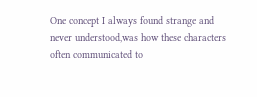One concept I always found strange and never understood,was how these characters often communicated to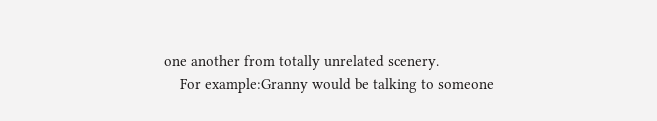one another from totally unrelated scenery.
    For example:Granny would be talking to someone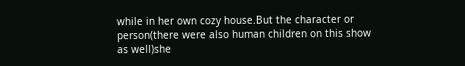while in her own cozy house.But the character or person(there were also human children on this show as well)she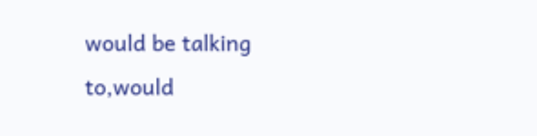would be talking to,would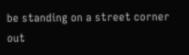be standing on a street corner out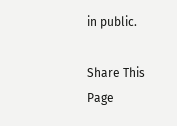in public.

Share This Page